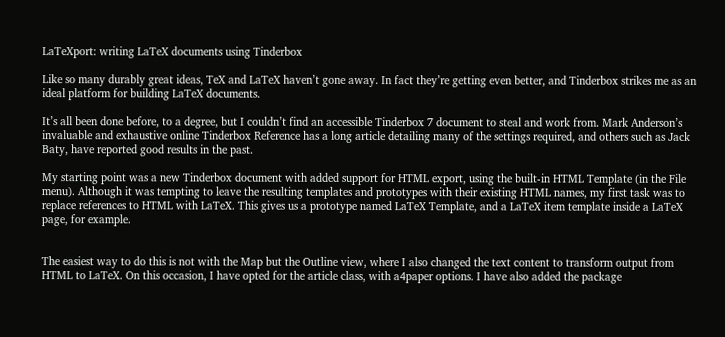LaTeXport: writing LaTeX documents using Tinderbox

Like so many durably great ideas, TeX and LaTeX haven’t gone away. In fact they’re getting even better, and Tinderbox strikes me as an ideal platform for building LaTeX documents.

It’s all been done before, to a degree, but I couldn’t find an accessible Tinderbox 7 document to steal and work from. Mark Anderson’s invaluable and exhaustive online Tinderbox Reference has a long article detailing many of the settings required, and others such as Jack Baty, have reported good results in the past.

My starting point was a new Tinderbox document with added support for HTML export, using the built-in HTML Template (in the File menu). Although it was tempting to leave the resulting templates and prototypes with their existing HTML names, my first task was to replace references to HTML with LaTeX. This gives us a prototype named LaTeX Template, and a LaTeX item template inside a LaTeX page, for example.


The easiest way to do this is not with the Map but the Outline view, where I also changed the text content to transform output from HTML to LaTeX. On this occasion, I have opted for the article class, with a4paper options. I have also added the package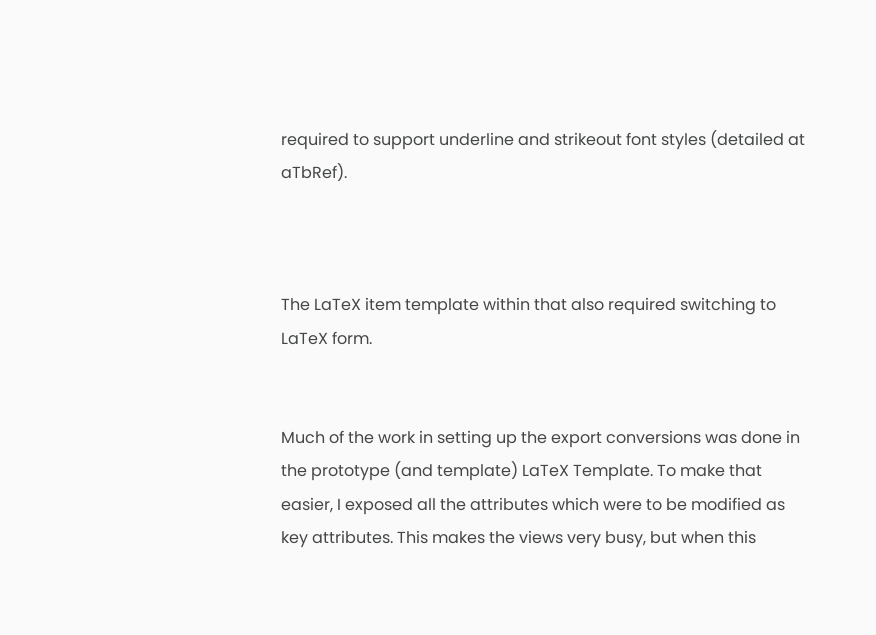required to support underline and strikeout font styles (detailed at aTbRef).



The LaTeX item template within that also required switching to LaTeX form.


Much of the work in setting up the export conversions was done in the prototype (and template) LaTeX Template. To make that easier, I exposed all the attributes which were to be modified as key attributes. This makes the views very busy, but when this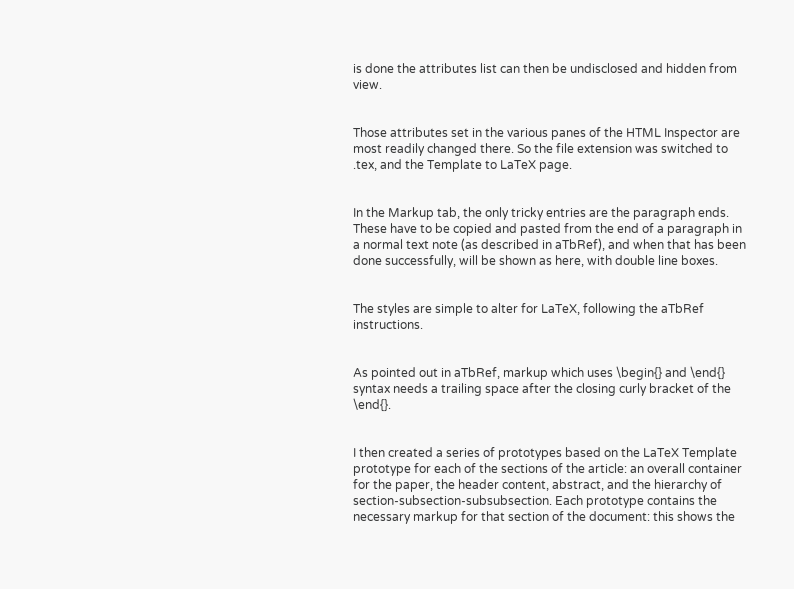is done the attributes list can then be undisclosed and hidden from view.


Those attributes set in the various panes of the HTML Inspector are most readily changed there. So the file extension was switched to .tex, and the Template to LaTeX page.


In the Markup tab, the only tricky entries are the paragraph ends. These have to be copied and pasted from the end of a paragraph in a normal text note (as described in aTbRef), and when that has been done successfully, will be shown as here, with double line boxes.


The styles are simple to alter for LaTeX, following the aTbRef instructions.


As pointed out in aTbRef, markup which uses \begin{} and \end{} syntax needs a trailing space after the closing curly bracket of the \end{}.


I then created a series of prototypes based on the LaTeX Template prototype for each of the sections of the article: an overall container for the paper, the header content, abstract, and the hierarchy of section-subsection-subsubsection. Each prototype contains the necessary markup for that section of the document: this shows the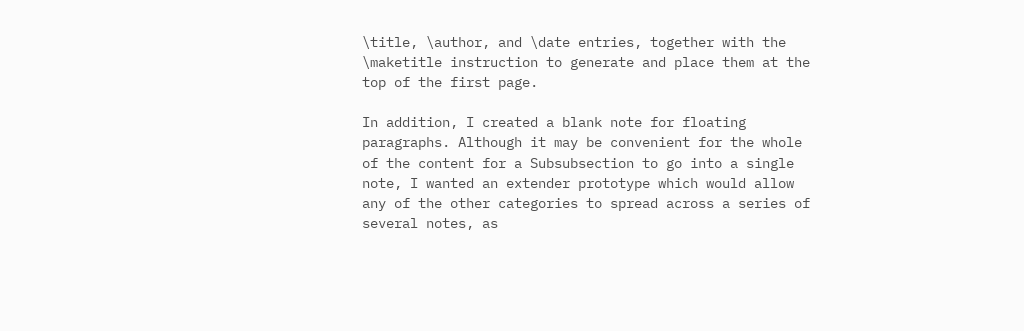\title, \author, and \date entries, together with the \maketitle instruction to generate and place them at the top of the first page.

In addition, I created a blank note for floating paragraphs. Although it may be convenient for the whole of the content for a Subsubsection to go into a single note, I wanted an extender prototype which would allow any of the other categories to spread across a series of several notes, as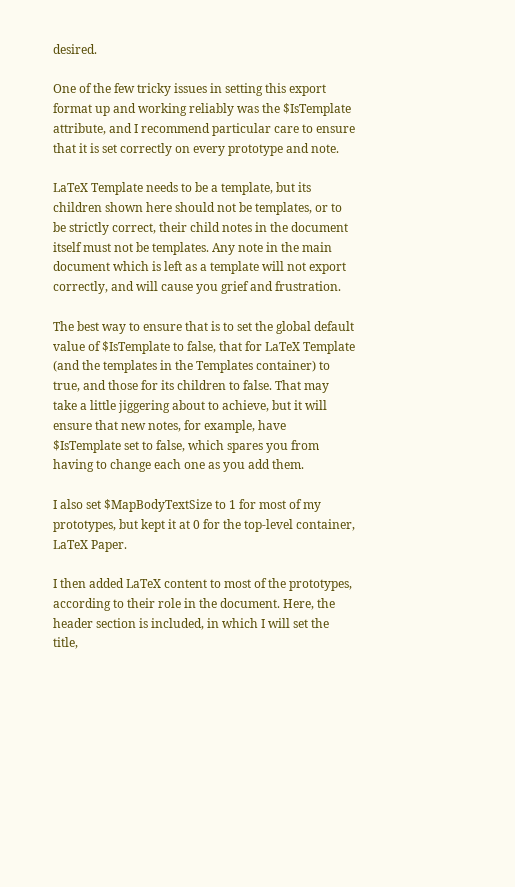desired.

One of the few tricky issues in setting this export format up and working reliably was the $IsTemplate attribute, and I recommend particular care to ensure that it is set correctly on every prototype and note.

LaTeX Template needs to be a template, but its children shown here should not be templates, or to be strictly correct, their child notes in the document itself must not be templates. Any note in the main document which is left as a template will not export correctly, and will cause you grief and frustration.

The best way to ensure that is to set the global default value of $IsTemplate to false, that for LaTeX Template (and the templates in the Templates container) to true, and those for its children to false. That may take a little jiggering about to achieve, but it will ensure that new notes, for example, have $IsTemplate set to false, which spares you from having to change each one as you add them.

I also set $MapBodyTextSize to 1 for most of my prototypes, but kept it at 0 for the top-level container, LaTeX Paper.

I then added LaTeX content to most of the prototypes, according to their role in the document. Here, the header section is included, in which I will set the title,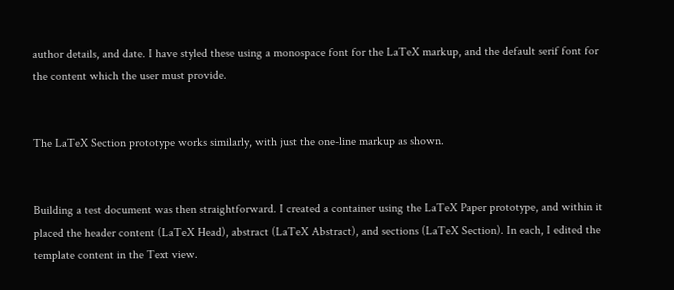author details, and date. I have styled these using a monospace font for the LaTeX markup, and the default serif font for the content which the user must provide.


The LaTeX Section prototype works similarly, with just the one-line markup as shown.


Building a test document was then straightforward. I created a container using the LaTeX Paper prototype, and within it placed the header content (LaTeX Head), abstract (LaTeX Abstract), and sections (LaTeX Section). In each, I edited the template content in the Text view.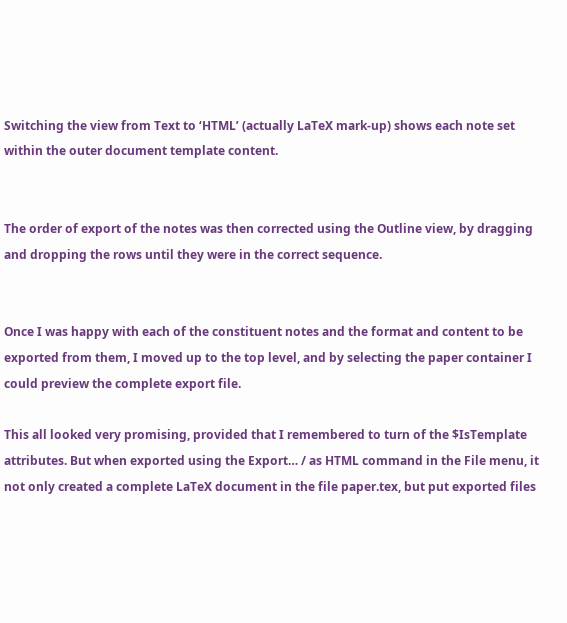Switching the view from Text to ‘HTML’ (actually LaTeX mark-up) shows each note set within the outer document template content.


The order of export of the notes was then corrected using the Outline view, by dragging and dropping the rows until they were in the correct sequence.


Once I was happy with each of the constituent notes and the format and content to be exported from them, I moved up to the top level, and by selecting the paper container I could preview the complete export file.

This all looked very promising, provided that I remembered to turn of the $IsTemplate attributes. But when exported using the Export… / as HTML command in the File menu, it not only created a complete LaTeX document in the file paper.tex, but put exported files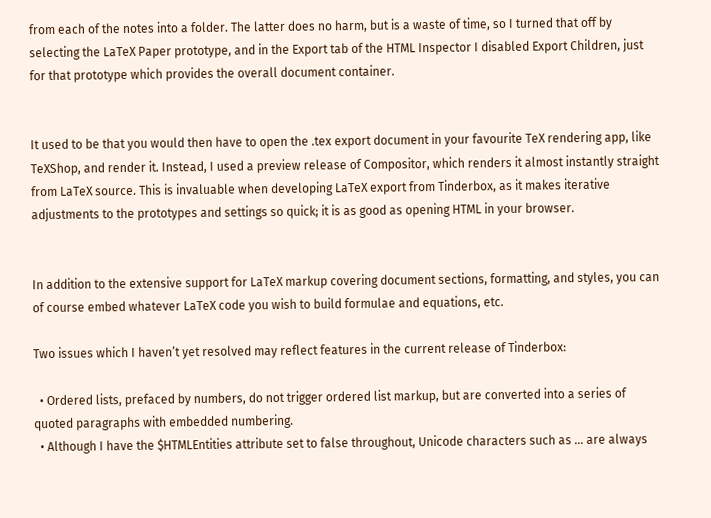from each of the notes into a folder. The latter does no harm, but is a waste of time, so I turned that off by selecting the LaTeX Paper prototype, and in the Export tab of the HTML Inspector I disabled Export Children, just for that prototype which provides the overall document container.


It used to be that you would then have to open the .tex export document in your favourite TeX rendering app, like TeXShop, and render it. Instead, I used a preview release of Compositor, which renders it almost instantly straight from LaTeX source. This is invaluable when developing LaTeX export from Tinderbox, as it makes iterative adjustments to the prototypes and settings so quick; it is as good as opening HTML in your browser.


In addition to the extensive support for LaTeX markup covering document sections, formatting, and styles, you can of course embed whatever LaTeX code you wish to build formulae and equations, etc.

Two issues which I haven’t yet resolved may reflect features in the current release of Tinderbox:

  • Ordered lists, prefaced by numbers, do not trigger ordered list markup, but are converted into a series of quoted paragraphs with embedded numbering.
  • Although I have the $HTMLEntities attribute set to false throughout, Unicode characters such as … are always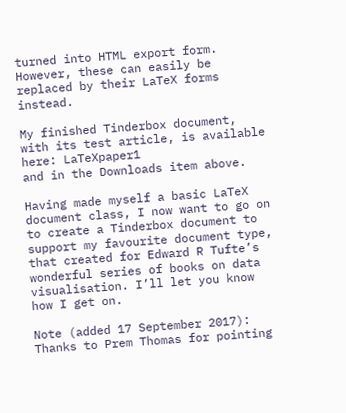turned into HTML export form. However, these can easily be replaced by their LaTeX forms instead.

My finished Tinderbox document, with its test article, is available here: LaTeXpaper1
and in the Downloads item above.

Having made myself a basic LaTeX document class, I now want to go on to create a Tinderbox document to support my favourite document type, that created for Edward R Tufte’s wonderful series of books on data visualisation. I’ll let you know how I get on.

Note (added 17 September 2017):
Thanks to Prem Thomas for pointing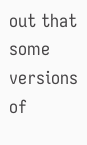out that some versions of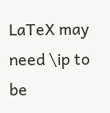LaTeX may need \ip to be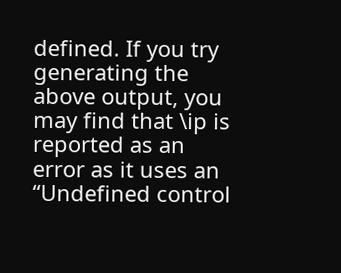defined. If you try generating the above output, you may find that \ip is reported as an error as it uses an “Undefined control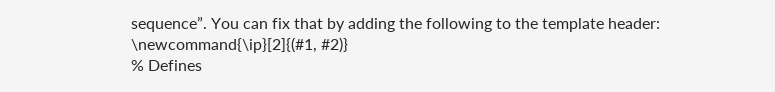sequence”. You can fix that by adding the following to the template header:
\newcommand{\ip}[2]{(#1, #2)}
% Defines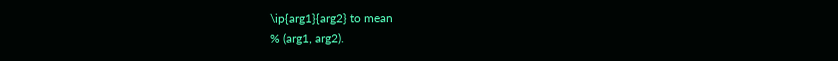\ip{arg1}{arg2} to mean
% (arg1, arg2).